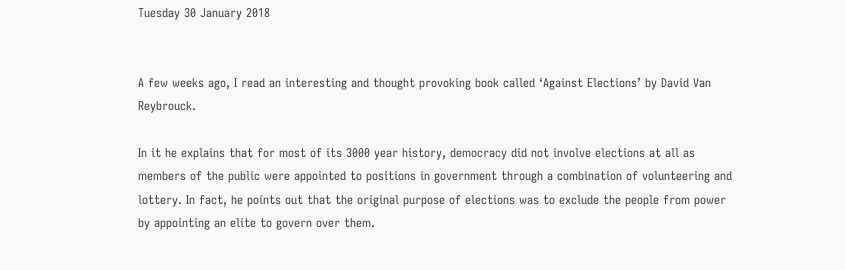Tuesday 30 January 2018


A few weeks ago, I read an interesting and thought provoking book called ‘Against Elections’ by David Van Reybrouck.

In it he explains that for most of its 3000 year history, democracy did not involve elections at all as members of the public were appointed to positions in government through a combination of volunteering and lottery. In fact, he points out that the original purpose of elections was to exclude the people from power by appointing an elite to govern over them.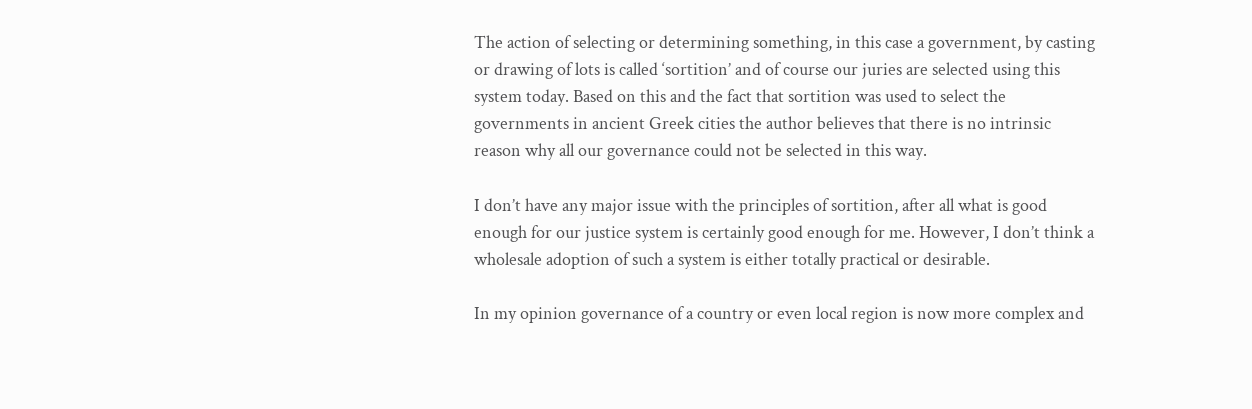The action of selecting or determining something, in this case a government, by casting or drawing of lots is called ‘sortition’ and of course our juries are selected using this system today. Based on this and the fact that sortition was used to select the governments in ancient Greek cities the author believes that there is no intrinsic reason why all our governance could not be selected in this way.

I don’t have any major issue with the principles of sortition, after all what is good enough for our justice system is certainly good enough for me. However, I don’t think a wholesale adoption of such a system is either totally practical or desirable.

In my opinion governance of a country or even local region is now more complex and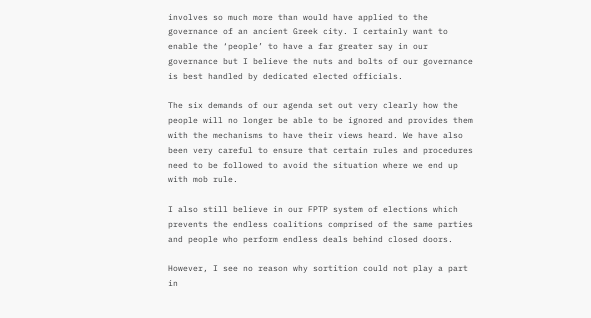involves so much more than would have applied to the governance of an ancient Greek city. I certainly want to enable the ‘people’ to have a far greater say in our governance but I believe the nuts and bolts of our governance is best handled by dedicated elected officials.

The six demands of our agenda set out very clearly how the people will no longer be able to be ignored and provides them with the mechanisms to have their views heard. We have also been very careful to ensure that certain rules and procedures need to be followed to avoid the situation where we end up with mob rule.

I also still believe in our FPTP system of elections which prevents the endless coalitions comprised of the same parties and people who perform endless deals behind closed doors.

However, I see no reason why sortition could not play a part in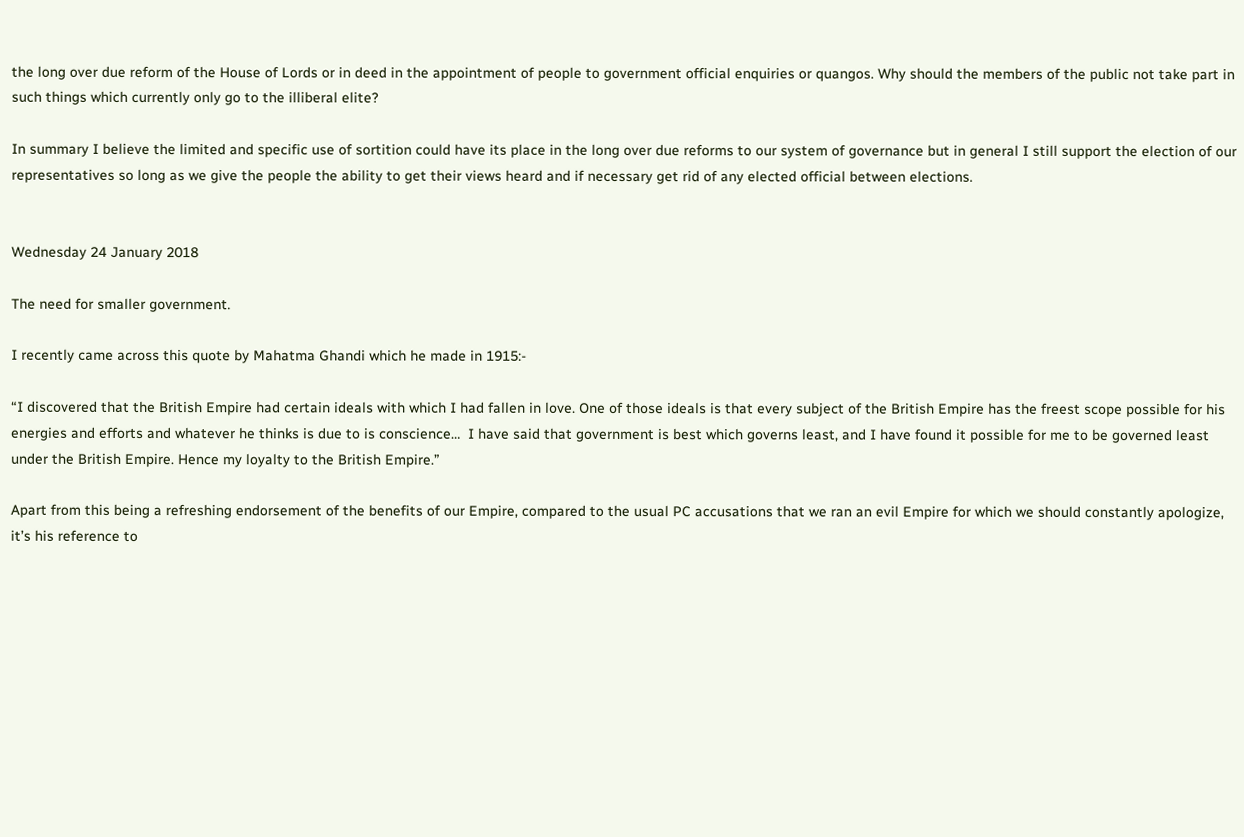the long over due reform of the House of Lords or in deed in the appointment of people to government official enquiries or quangos. Why should the members of the public not take part in such things which currently only go to the illiberal elite?

In summary I believe the limited and specific use of sortition could have its place in the long over due reforms to our system of governance but in general I still support the election of our representatives so long as we give the people the ability to get their views heard and if necessary get rid of any elected official between elections.


Wednesday 24 January 2018

The need for smaller government.

I recently came across this quote by Mahatma Ghandi which he made in 1915:-

“I discovered that the British Empire had certain ideals with which I had fallen in love. One of those ideals is that every subject of the British Empire has the freest scope possible for his energies and efforts and whatever he thinks is due to is conscience…  I have said that government is best which governs least, and I have found it possible for me to be governed least under the British Empire. Hence my loyalty to the British Empire.”

Apart from this being a refreshing endorsement of the benefits of our Empire, compared to the usual PC accusations that we ran an evil Empire for which we should constantly apologize, it’s his reference to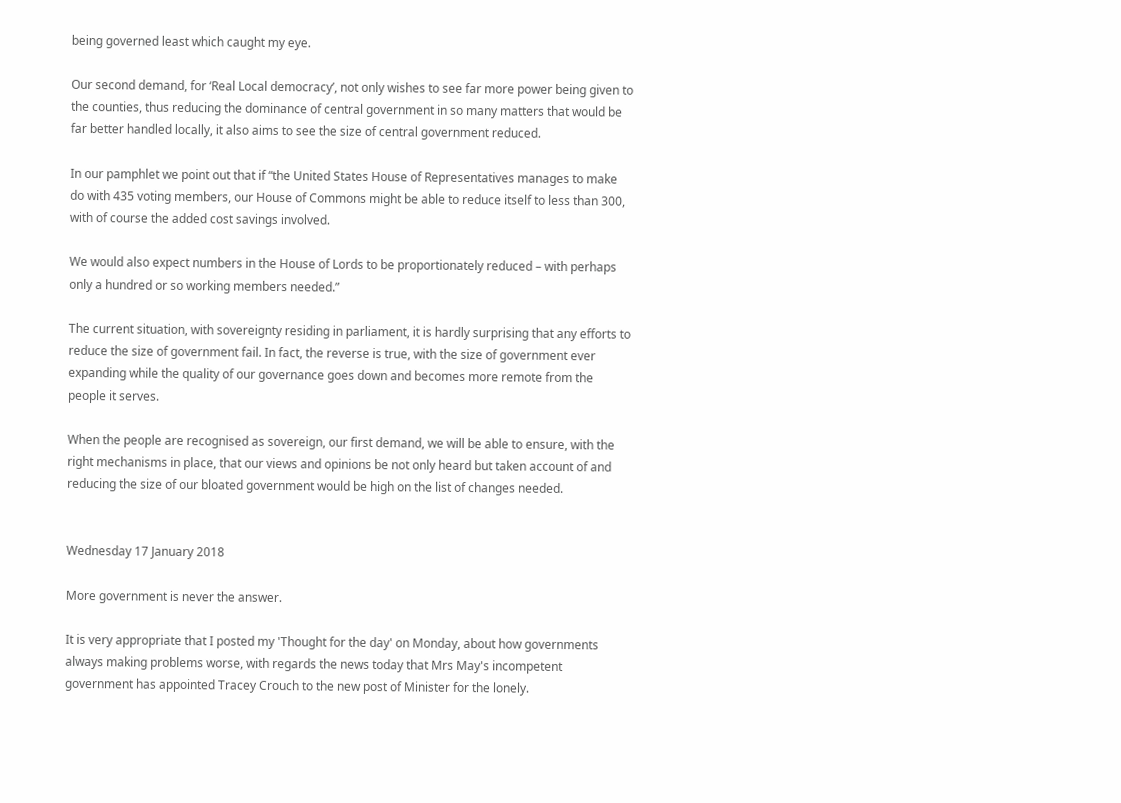being governed least which caught my eye.

Our second demand, for ‘Real Local democracy’, not only wishes to see far more power being given to the counties, thus reducing the dominance of central government in so many matters that would be far better handled locally, it also aims to see the size of central government reduced.

In our pamphlet we point out that if “the United States House of Representatives manages to make do with 435 voting members, our House of Commons might be able to reduce itself to less than 300, with of course the added cost savings involved.

We would also expect numbers in the House of Lords to be proportionately reduced – with perhaps only a hundred or so working members needed.”

The current situation, with sovereignty residing in parliament, it is hardly surprising that any efforts to reduce the size of government fail. In fact, the reverse is true, with the size of government ever expanding while the quality of our governance goes down and becomes more remote from the people it serves.

When the people are recognised as sovereign, our first demand, we will be able to ensure, with the right mechanisms in place, that our views and opinions be not only heard but taken account of and reducing the size of our bloated government would be high on the list of changes needed.


Wednesday 17 January 2018

More government is never the answer.

It is very appropriate that I posted my 'Thought for the day' on Monday, about how governments always making problems worse, with regards the news today that Mrs May's incompetent government has appointed Tracey Crouch to the new post of Minister for the lonely.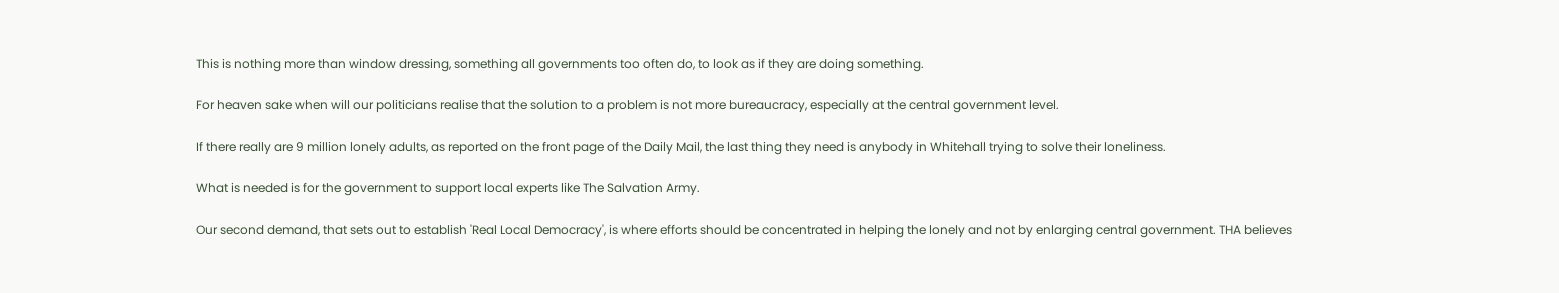This is nothing more than window dressing, something all governments too often do, to look as if they are doing something.

For heaven sake when will our politicians realise that the solution to a problem is not more bureaucracy, especially at the central government level.

If there really are 9 million lonely adults, as reported on the front page of the Daily Mail, the last thing they need is anybody in Whitehall trying to solve their loneliness.

What is needed is for the government to support local experts like The Salvation Army.

Our second demand, that sets out to establish 'Real Local Democracy', is where efforts should be concentrated in helping the lonely and not by enlarging central government. THA believes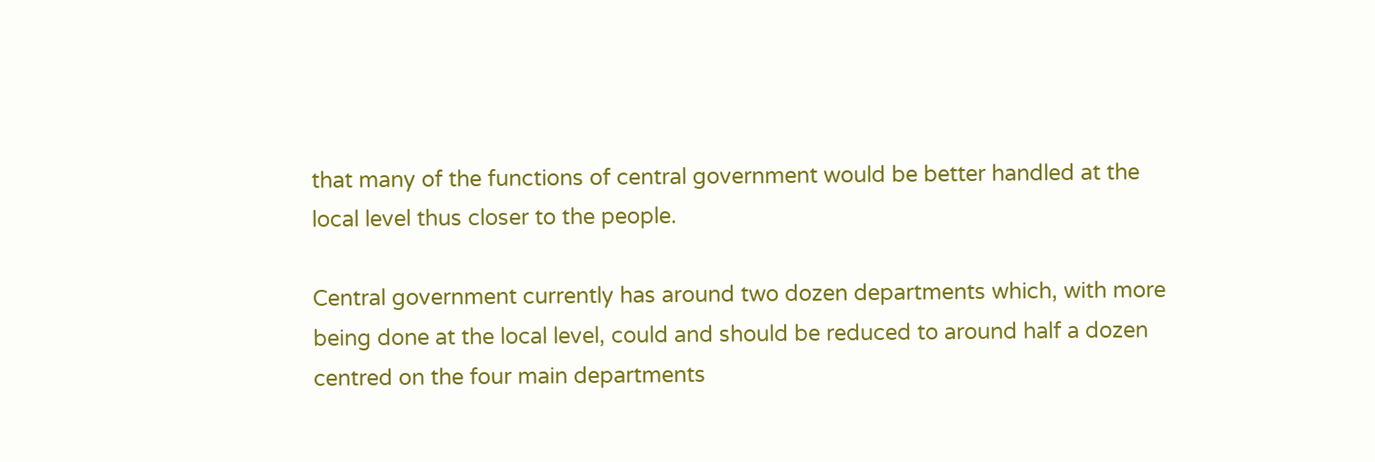that many of the functions of central government would be better handled at the local level thus closer to the people.

Central government currently has around two dozen departments which, with more being done at the local level, could and should be reduced to around half a dozen centred on the four main departments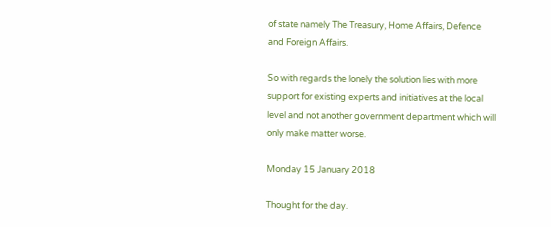of state namely The Treasury, Home Affairs, Defence and Foreign Affairs.

So with regards the lonely the solution lies with more support for existing experts and initiatives at the local level and not another government department which will only make matter worse.

Monday 15 January 2018

Thought for the day.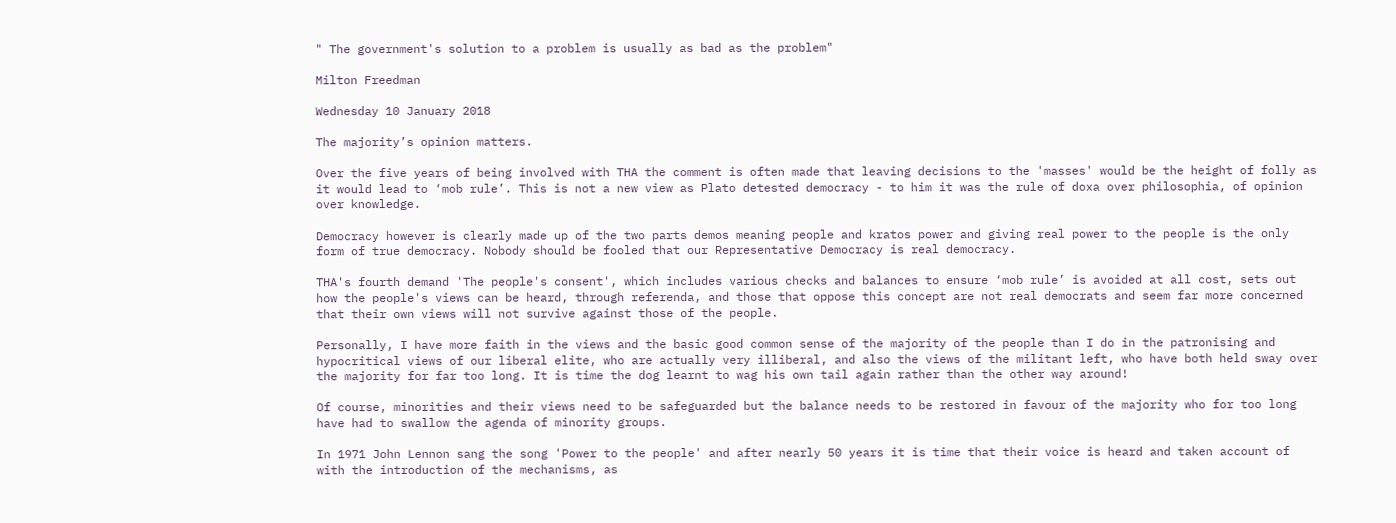" The government's solution to a problem is usually as bad as the problem"

Milton Freedman

Wednesday 10 January 2018

The majority’s opinion matters.

Over the five years of being involved with THA the comment is often made that leaving decisions to the 'masses' would be the height of folly as it would lead to ‘mob rule’. This is not a new view as Plato detested democracy - to him it was the rule of doxa over philosophia, of opinion over knowledge.

Democracy however is clearly made up of the two parts demos meaning people and kratos power and giving real power to the people is the only form of true democracy. Nobody should be fooled that our Representative Democracy is real democracy.

THA's fourth demand 'The people's consent', which includes various checks and balances to ensure ‘mob rule’ is avoided at all cost, sets out how the people's views can be heard, through referenda, and those that oppose this concept are not real democrats and seem far more concerned that their own views will not survive against those of the people.

Personally, I have more faith in the views and the basic good common sense of the majority of the people than I do in the patronising and hypocritical views of our liberal elite, who are actually very illiberal, and also the views of the militant left, who have both held sway over the majority for far too long. It is time the dog learnt to wag his own tail again rather than the other way around!

Of course, minorities and their views need to be safeguarded but the balance needs to be restored in favour of the majority who for too long have had to swallow the agenda of minority groups.

In 1971 John Lennon sang the song 'Power to the people' and after nearly 50 years it is time that their voice is heard and taken account of with the introduction of the mechanisms, as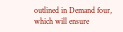outlined in Demand four, which will ensure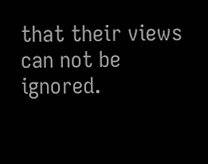that their views can not be ignored.